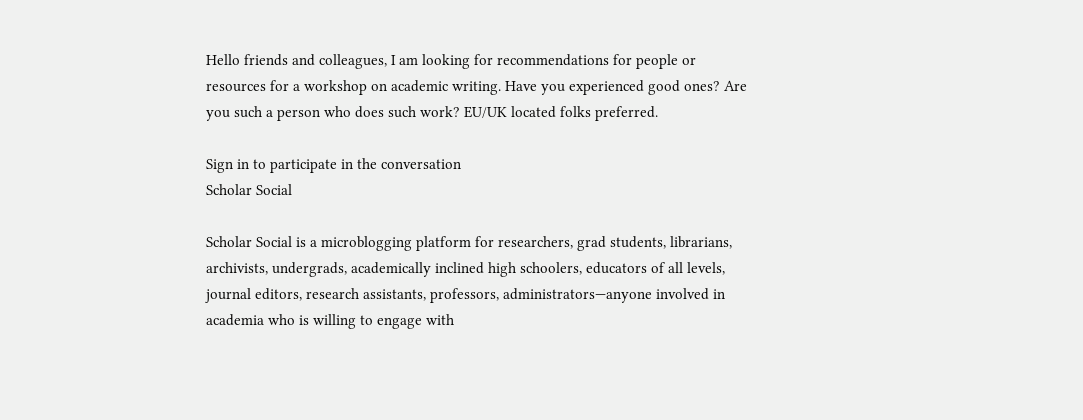Hello friends and colleagues, I am looking for recommendations for people or resources for a workshop on academic writing. Have you experienced good ones? Are you such a person who does such work? EU/UK located folks preferred.

Sign in to participate in the conversation
Scholar Social

Scholar Social is a microblogging platform for researchers, grad students, librarians, archivists, undergrads, academically inclined high schoolers, educators of all levels, journal editors, research assistants, professors, administrators—anyone involved in academia who is willing to engage with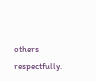others respectfully.